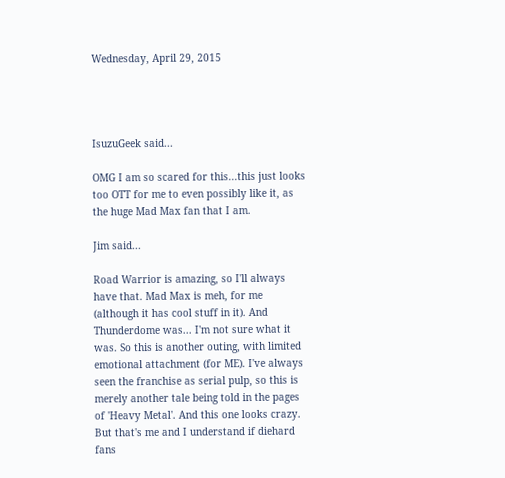Wednesday, April 29, 2015




IsuzuGeek said...

OMG I am so scared for this...this just looks too OTT for me to even possibly like it, as the huge Mad Max fan that I am.

Jim said...

Road Warrior is amazing, so I'll always have that. Mad Max is meh, for me (although it has cool stuff in it). And Thunderdome was... I'm not sure what it was. So this is another outing, with limited emotional attachment (for ME). I've always seen the franchise as serial pulp, so this is merely another tale being told in the pages of 'Heavy Metal'. And this one looks crazy. But that's me and I understand if diehard fans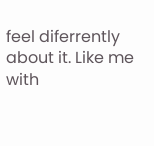feel diferrently about it. Like me with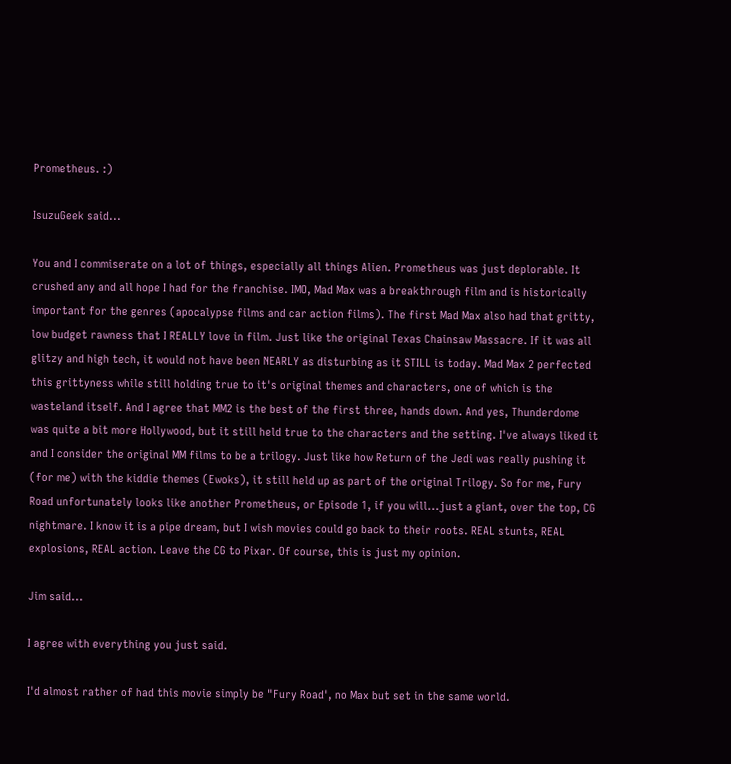Prometheus. :)

IsuzuGeek said...

You and I commiserate on a lot of things, especially all things Alien. Prometheus was just deplorable. It crushed any and all hope I had for the franchise. IMO, Mad Max was a breakthrough film and is historically important for the genres (apocalypse films and car action films). The first Mad Max also had that gritty, low budget rawness that I REALLY love in film. Just like the original Texas Chainsaw Massacre. If it was all glitzy and high tech, it would not have been NEARLY as disturbing as it STILL is today. Mad Max 2 perfected this grittyness while still holding true to it's original themes and characters, one of which is the wasteland itself. And I agree that MM2 is the best of the first three, hands down. And yes, Thunderdome was quite a bit more Hollywood, but it still held true to the characters and the setting. I've always liked it and I consider the original MM films to be a trilogy. Just like how Return of the Jedi was really pushing it (for me) with the kiddie themes (Ewoks), it still held up as part of the original Trilogy. So for me, Fury Road unfortunately looks like another Prometheus, or Episode 1, if you will...just a giant, over the top, CG nightmare. I know it is a pipe dream, but I wish movies could go back to their roots. REAL stunts, REAL explosions, REAL action. Leave the CG to Pixar. Of course, this is just my opinion.

Jim said...

I agree with everything you just said.

I'd almost rather of had this movie simply be "Fury Road', no Max but set in the same world.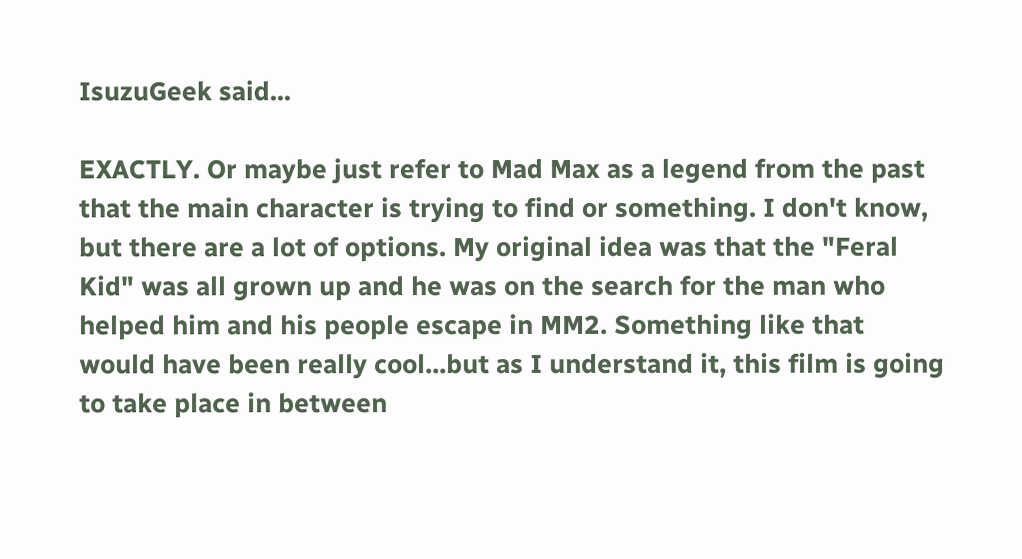IsuzuGeek said...

EXACTLY. Or maybe just refer to Mad Max as a legend from the past that the main character is trying to find or something. I don't know, but there are a lot of options. My original idea was that the "Feral Kid" was all grown up and he was on the search for the man who helped him and his people escape in MM2. Something like that would have been really cool...but as I understand it, this film is going to take place in between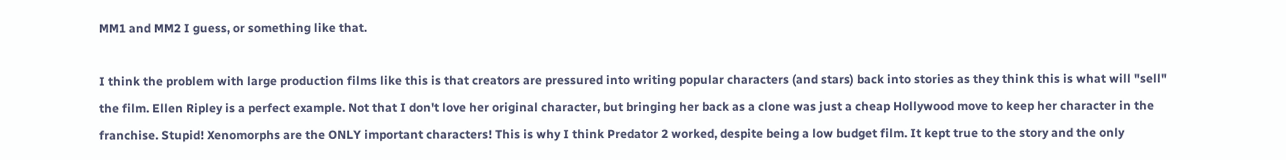MM1 and MM2 I guess, or something like that.

I think the problem with large production films like this is that creators are pressured into writing popular characters (and stars) back into stories as they think this is what will "sell" the film. Ellen Ripley is a perfect example. Not that I don't love her original character, but bringing her back as a clone was just a cheap Hollywood move to keep her character in the franchise. Stupid! Xenomorphs are the ONLY important characters! This is why I think Predator 2 worked, despite being a low budget film. It kept true to the story and the only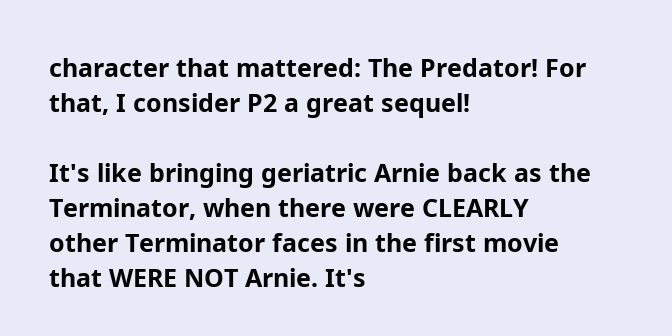character that mattered: The Predator! For that, I consider P2 a great sequel!

It's like bringing geriatric Arnie back as the Terminator, when there were CLEARLY other Terminator faces in the first movie that WERE NOT Arnie. It's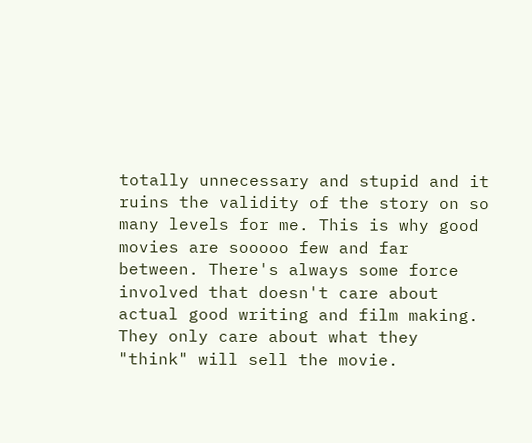totally unnecessary and stupid and it ruins the validity of the story on so many levels for me. This is why good movies are sooooo few and far between. There's always some force involved that doesn't care about actual good writing and film making. They only care about what they "think" will sell the movie.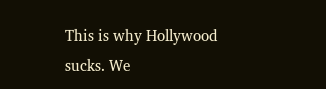This is why Hollywood sucks. We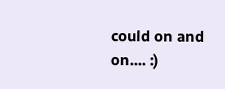could on and on.... :)